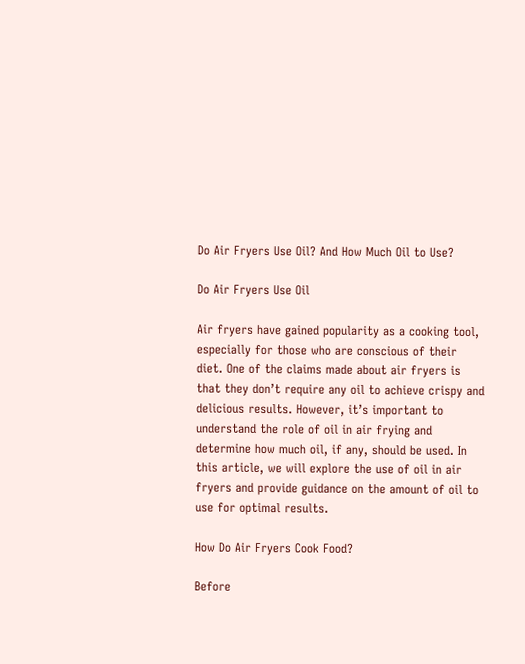Do Air Fryers Use Oil? And How Much Oil to Use?

Do Air Fryers Use Oil

Air fryers have gained popularity as a cooking tool, especially for those who are conscious of their diet. One of the claims made about air fryers is that they don’t require any oil to achieve crispy and delicious results. However, it’s important to understand the role of oil in air frying and determine how much oil, if any, should be used. In this article, we will explore the use of oil in air fryers and provide guidance on the amount of oil to use for optimal results.

How Do Air Fryers Cook Food?

Before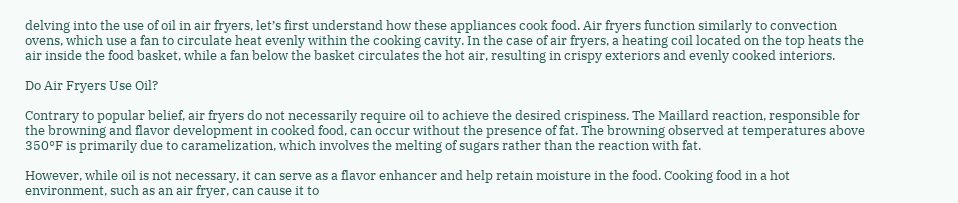delving into the use of oil in air fryers, let’s first understand how these appliances cook food. Air fryers function similarly to convection ovens, which use a fan to circulate heat evenly within the cooking cavity. In the case of air fryers, a heating coil located on the top heats the air inside the food basket, while a fan below the basket circulates the hot air, resulting in crispy exteriors and evenly cooked interiors.

Do Air Fryers Use Oil?

Contrary to popular belief, air fryers do not necessarily require oil to achieve the desired crispiness. The Maillard reaction, responsible for the browning and flavor development in cooked food, can occur without the presence of fat. The browning observed at temperatures above 350°F is primarily due to caramelization, which involves the melting of sugars rather than the reaction with fat.

However, while oil is not necessary, it can serve as a flavor enhancer and help retain moisture in the food. Cooking food in a hot environment, such as an air fryer, can cause it to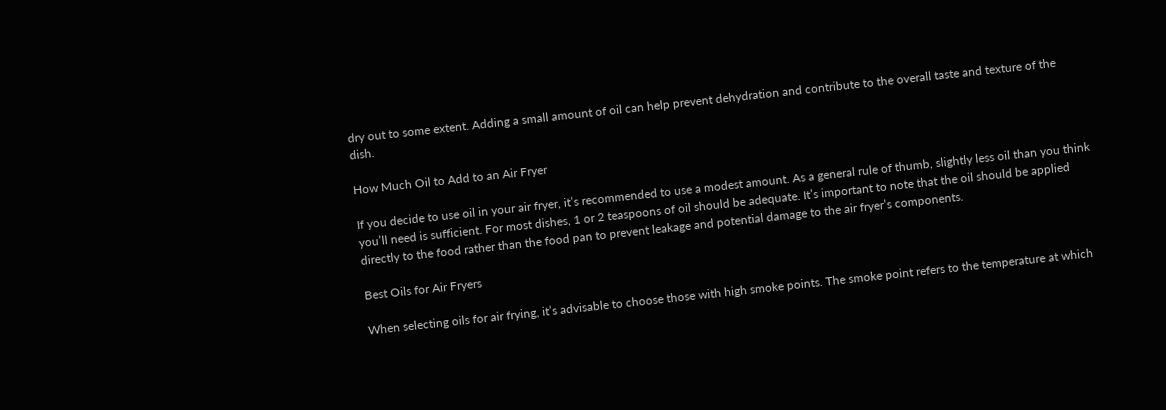dry out to some extent. Adding a small amount of oil can help prevent dehydration and contribute to the overall taste and texture of the dish.

How Much Oil to Add to an Air Fryer

If you decide to use oil in your air fryer, it’s recommended to use a modest amount. As a general rule of thumb, slightly less oil than you think you’ll need is sufficient. For most dishes, 1 or 2 teaspoons of oil should be adequate. It’s important to note that the oil should be applied directly to the food rather than the food pan to prevent leakage and potential damage to the air fryer’s components.

Best Oils for Air Fryers

When selecting oils for air frying, it’s advisable to choose those with high smoke points. The smoke point refers to the temperature at which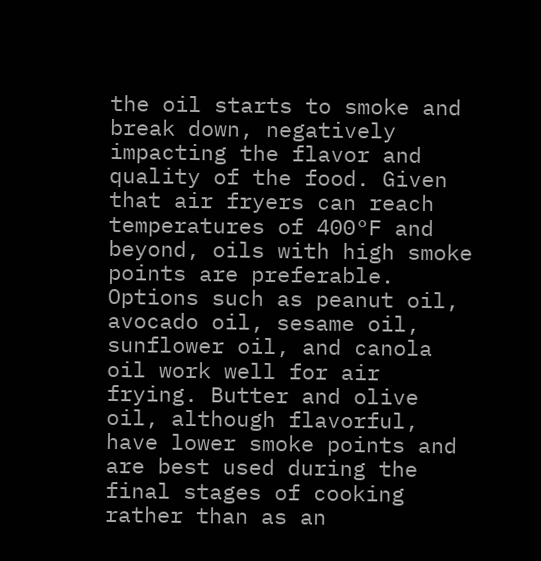the oil starts to smoke and break down, negatively impacting the flavor and quality of the food. Given that air fryers can reach temperatures of 400°F and beyond, oils with high smoke points are preferable. Options such as peanut oil, avocado oil, sesame oil, sunflower oil, and canola oil work well for air frying. Butter and olive oil, although flavorful, have lower smoke points and are best used during the final stages of cooking rather than as an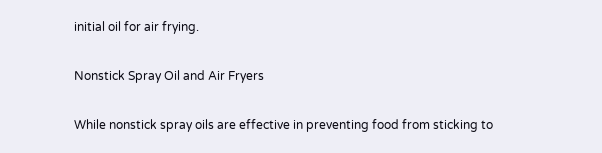initial oil for air frying.

Nonstick Spray Oil and Air Fryers

While nonstick spray oils are effective in preventing food from sticking to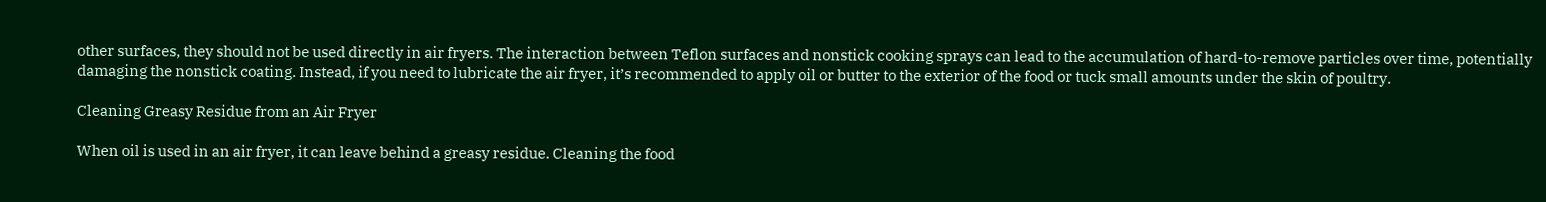other surfaces, they should not be used directly in air fryers. The interaction between Teflon surfaces and nonstick cooking sprays can lead to the accumulation of hard-to-remove particles over time, potentially damaging the nonstick coating. Instead, if you need to lubricate the air fryer, it’s recommended to apply oil or butter to the exterior of the food or tuck small amounts under the skin of poultry.

Cleaning Greasy Residue from an Air Fryer

When oil is used in an air fryer, it can leave behind a greasy residue. Cleaning the food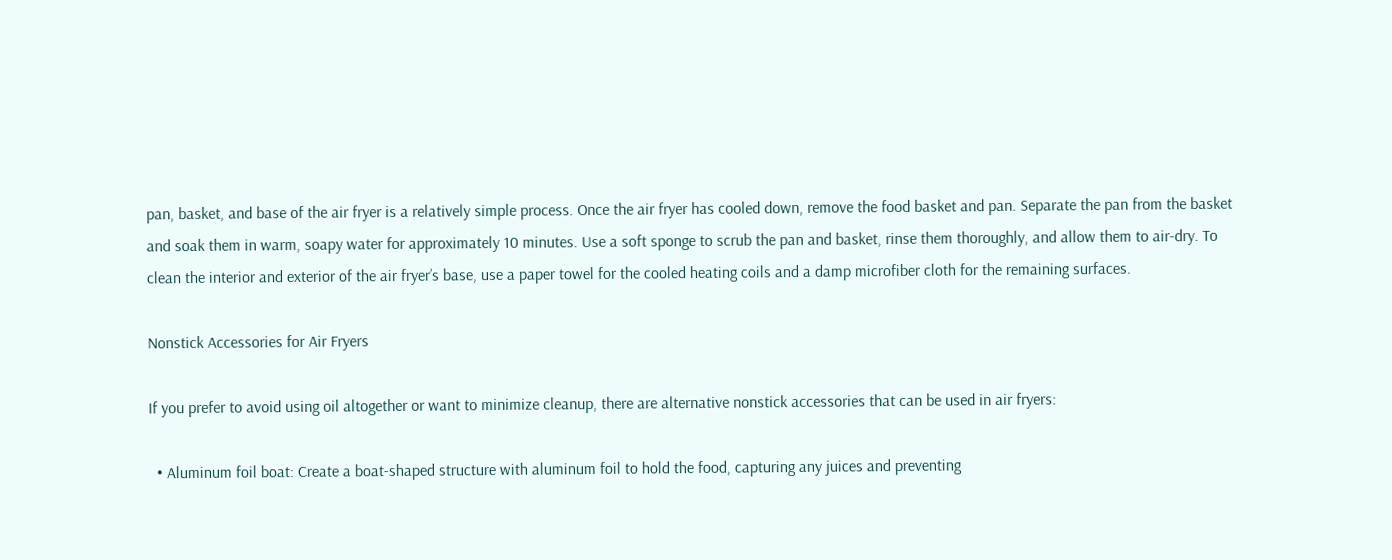pan, basket, and base of the air fryer is a relatively simple process. Once the air fryer has cooled down, remove the food basket and pan. Separate the pan from the basket and soak them in warm, soapy water for approximately 10 minutes. Use a soft sponge to scrub the pan and basket, rinse them thoroughly, and allow them to air-dry. To clean the interior and exterior of the air fryer’s base, use a paper towel for the cooled heating coils and a damp microfiber cloth for the remaining surfaces.

Nonstick Accessories for Air Fryers

If you prefer to avoid using oil altogether or want to minimize cleanup, there are alternative nonstick accessories that can be used in air fryers:

  • Aluminum foil boat: Create a boat-shaped structure with aluminum foil to hold the food, capturing any juices and preventing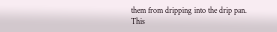them from dripping into the drip pan. This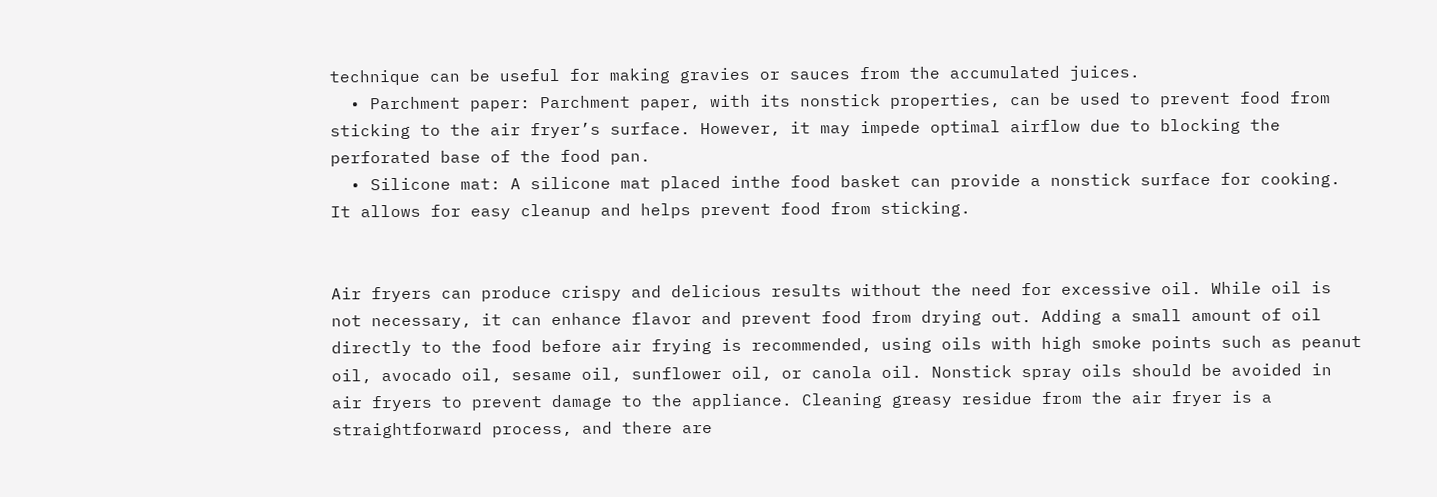technique can be useful for making gravies or sauces from the accumulated juices.
  • Parchment paper: Parchment paper, with its nonstick properties, can be used to prevent food from sticking to the air fryer’s surface. However, it may impede optimal airflow due to blocking the perforated base of the food pan.
  • Silicone mat: A silicone mat placed inthe food basket can provide a nonstick surface for cooking. It allows for easy cleanup and helps prevent food from sticking.


Air fryers can produce crispy and delicious results without the need for excessive oil. While oil is not necessary, it can enhance flavor and prevent food from drying out. Adding a small amount of oil directly to the food before air frying is recommended, using oils with high smoke points such as peanut oil, avocado oil, sesame oil, sunflower oil, or canola oil. Nonstick spray oils should be avoided in air fryers to prevent damage to the appliance. Cleaning greasy residue from the air fryer is a straightforward process, and there are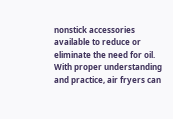nonstick accessories available to reduce or eliminate the need for oil. With proper understanding and practice, air fryers can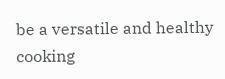be a versatile and healthy cooking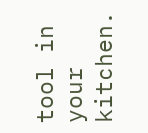tool in your kitchen.